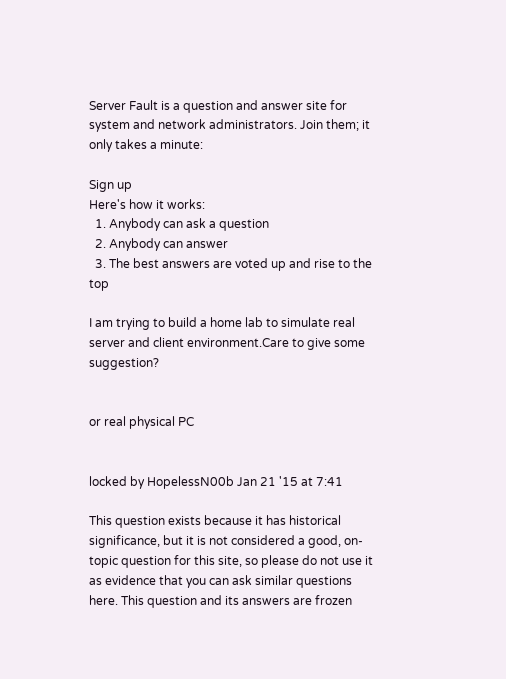Server Fault is a question and answer site for system and network administrators. Join them; it only takes a minute:

Sign up
Here's how it works:
  1. Anybody can ask a question
  2. Anybody can answer
  3. The best answers are voted up and rise to the top

I am trying to build a home lab to simulate real server and client environment.Care to give some suggestion?


or real physical PC


locked by HopelessN00b Jan 21 '15 at 7:41

This question exists because it has historical significance, but it is not considered a good, on-topic question for this site, so please do not use it as evidence that you can ask similar questions here. This question and its answers are frozen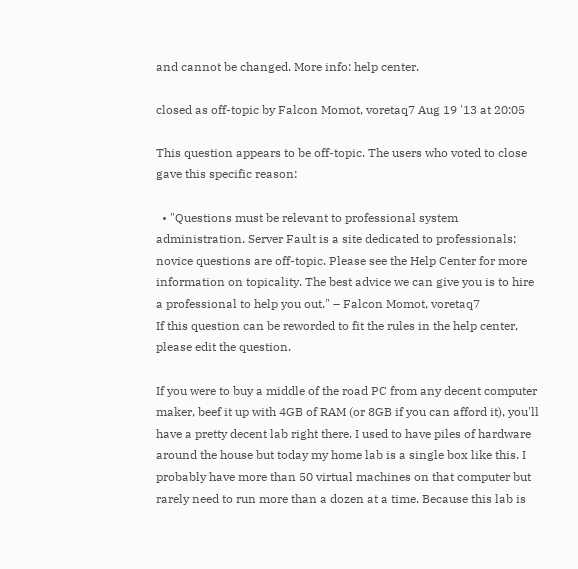and cannot be changed. More info: help center.

closed as off-topic by Falcon Momot, voretaq7 Aug 19 '13 at 20:05

This question appears to be off-topic. The users who voted to close gave this specific reason:

  • "Questions must be relevant to professional system administration. Server Fault is a site dedicated to professionals; novice questions are off-topic. Please see the Help Center for more information on topicality. The best advice we can give you is to hire a professional to help you out." – Falcon Momot, voretaq7
If this question can be reworded to fit the rules in the help center, please edit the question.

If you were to buy a middle of the road PC from any decent computer maker, beef it up with 4GB of RAM (or 8GB if you can afford it), you'll have a pretty decent lab right there. I used to have piles of hardware around the house but today my home lab is a single box like this. I probably have more than 50 virtual machines on that computer but rarely need to run more than a dozen at a time. Because this lab is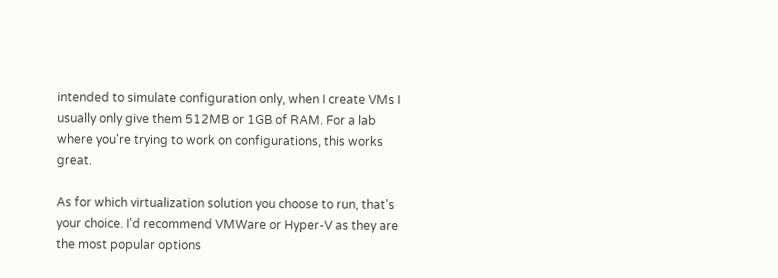intended to simulate configuration only, when I create VMs I usually only give them 512MB or 1GB of RAM. For a lab where you're trying to work on configurations, this works great.

As for which virtualization solution you choose to run, that's your choice. I'd recommend VMWare or Hyper-V as they are the most popular options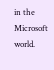in the Microsoft world.